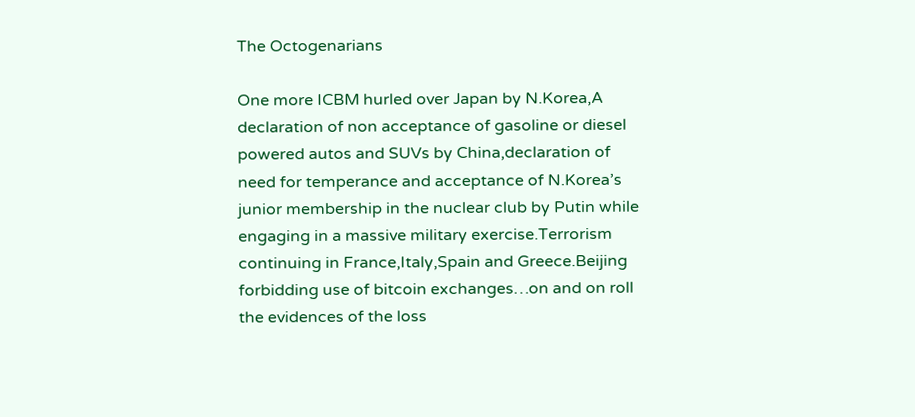The Octogenarians

One more ICBM hurled over Japan by N.Korea,A declaration of non acceptance of gasoline or diesel powered autos and SUVs by China,declaration of need for temperance and acceptance of N.Korea’s junior membership in the nuclear club by Putin while engaging in a massive military exercise.Terrorism continuing in France,Italy,Spain and Greece.Beijing forbidding use of bitcoin exchanges…on and on roll the evidences of the loss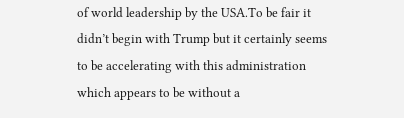of world leadership by the USA.To be fair it didn’t begin with Trump but it certainly seems to be accelerating with this administration which appears to be without a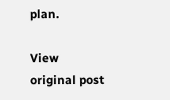plan.

View original post